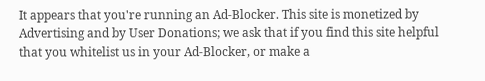It appears that you're running an Ad-Blocker. This site is monetized by Advertising and by User Donations; we ask that if you find this site helpful that you whitelist us in your Ad-Blocker, or make a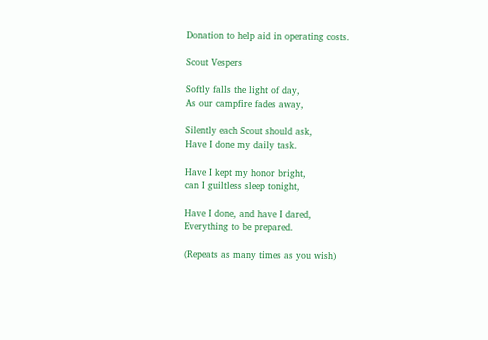Donation to help aid in operating costs.

Scout Vespers

Softly falls the light of day,
As our campfire fades away,

Silently each Scout should ask,
Have I done my daily task.

Have I kept my honor bright,
can I guiltless sleep tonight,

Have I done, and have I dared,
Everything to be prepared.

(Repeats as many times as you wish)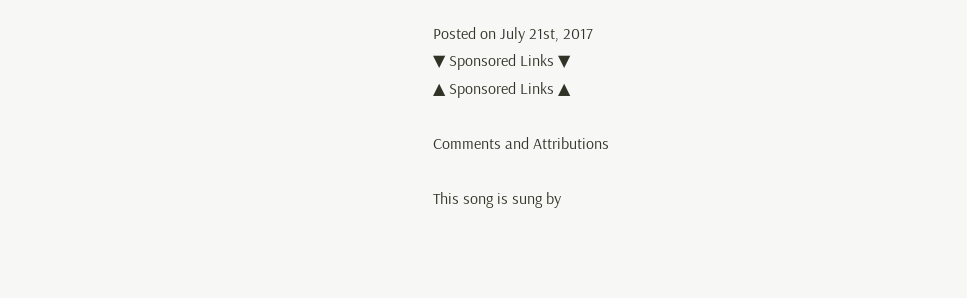Posted on July 21st, 2017
▼ Sponsored Links ▼
▲ Sponsored Links ▲

Comments and Attributions

This song is sung by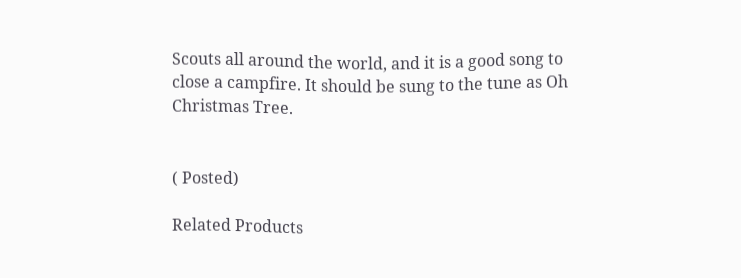Scouts all around the world, and it is a good song to close a campfire. It should be sung to the tune as Oh Christmas Tree.


( Posted)

Related Products